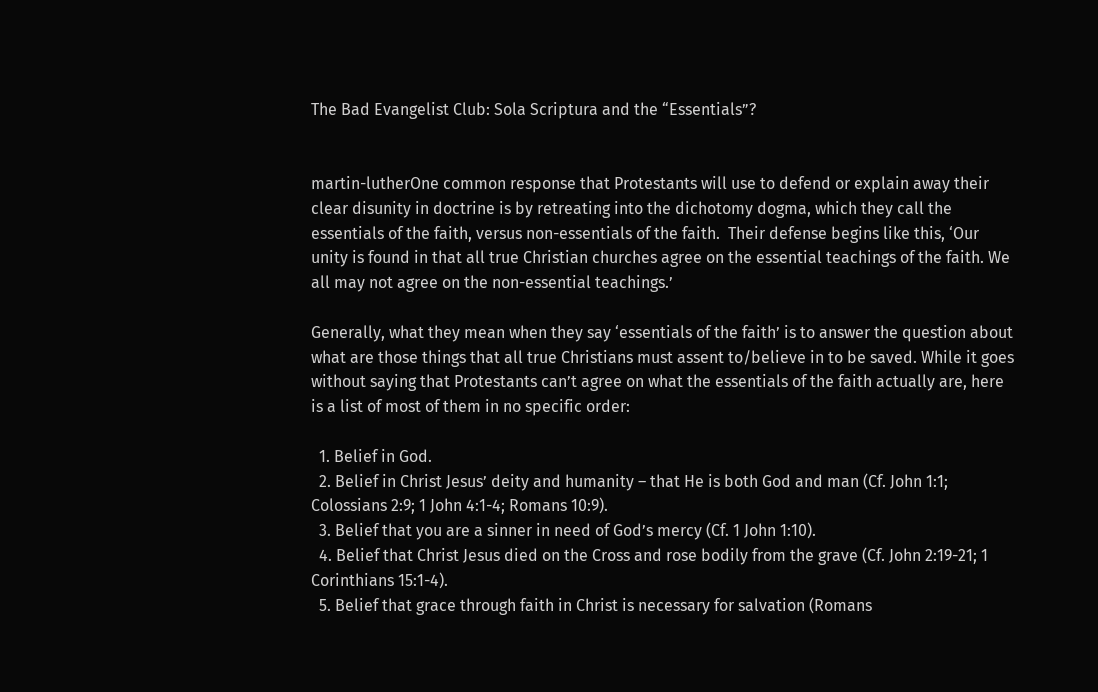The Bad Evangelist Club: Sola Scriptura and the “Essentials”?


martin-lutherOne common response that Protestants will use to defend or explain away their clear disunity in doctrine is by retreating into the dichotomy dogma, which they call the essentials of the faith, versus non-essentials of the faith.  Their defense begins like this, ‘Our unity is found in that all true Christian churches agree on the essential teachings of the faith. We all may not agree on the non-essential teachings.’

Generally, what they mean when they say ‘essentials of the faith’ is to answer the question about what are those things that all true Christians must assent to/believe in to be saved. While it goes without saying that Protestants can’t agree on what the essentials of the faith actually are, here is a list of most of them in no specific order:

  1. Belief in God.
  2. Belief in Christ Jesus’ deity and humanity – that He is both God and man (Cf. John 1:1; Colossians 2:9; 1 John 4:1-4; Romans 10:9).
  3. Belief that you are a sinner in need of God’s mercy (Cf. 1 John 1:10).
  4. Belief that Christ Jesus died on the Cross and rose bodily from the grave (Cf. John 2:19-21; 1 Corinthians 15:1-4).
  5. Belief that grace through faith in Christ is necessary for salvation (Romans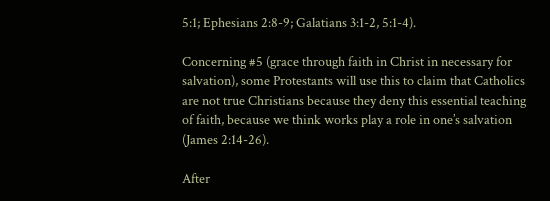5:1; Ephesians 2:8-9; Galatians 3:1-2, 5:1-4).

Concerning #5 (grace through faith in Christ in necessary for salvation), some Protestants will use this to claim that Catholics are not true Christians because they deny this essential teaching of faith, because we think works play a role in one’s salvation (James 2:14-26).

After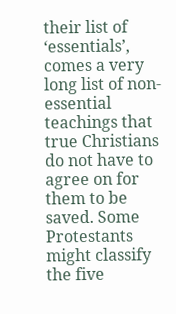their list of ‘essentials’, comes a very long list of non-essential teachings that true Christians do not have to agree on for them to be saved. Some Protestants might classify the five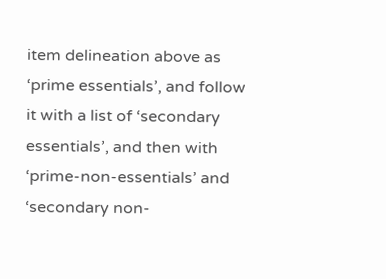item delineation above as ‘prime essentials’, and follow it with a list of ‘secondary essentials’, and then with ‘prime-non-essentials’ and ‘secondary non-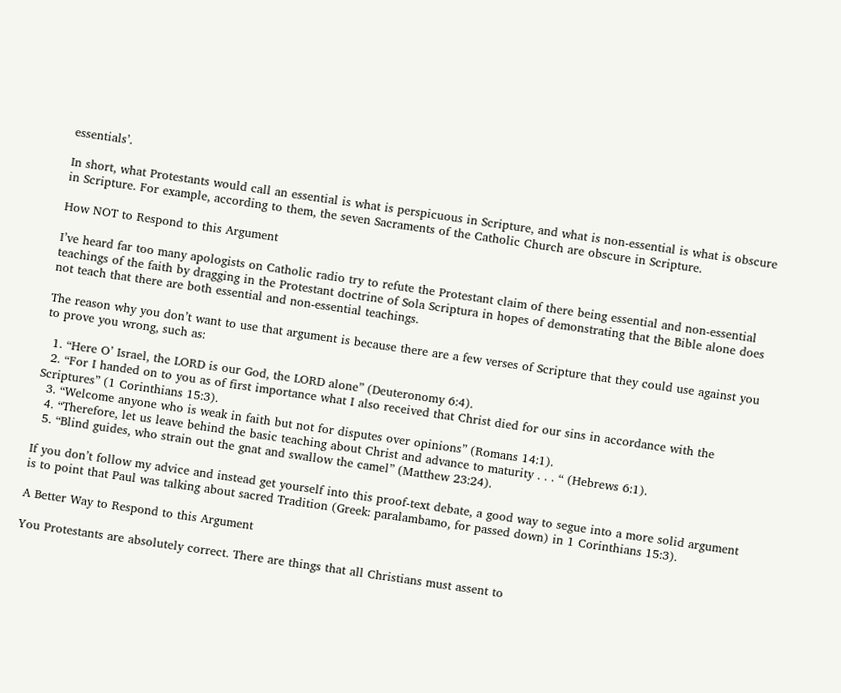essentials’.

In short, what Protestants would call an essential is what is perspicuous in Scripture, and what is non-essential is what is obscure in Scripture. For example, according to them, the seven Sacraments of the Catholic Church are obscure in Scripture.

How NOT to Respond to this Argument

I’ve heard far too many apologists on Catholic radio try to refute the Protestant claim of there being essential and non-essential teachings of the faith by dragging in the Protestant doctrine of Sola Scriptura in hopes of demonstrating that the Bible alone does not teach that there are both essential and non-essential teachings.

The reason why you don’t want to use that argument is because there are a few verses of Scripture that they could use against you to prove you wrong, such as:

  1. “Here O’ Israel, the LORD is our God, the LORD alone” (Deuteronomy 6:4).
  2. “For I handed on to you as of first importance what I also received that Christ died for our sins in accordance with the Scriptures” (1 Corinthians 15:3).
  3. “Welcome anyone who is weak in faith but not for disputes over opinions” (Romans 14:1).
  4. “Therefore, let us leave behind the basic teaching about Christ and advance to maturity . . . “ (Hebrews 6:1).
  5. “Blind guides, who strain out the gnat and swallow the camel” (Matthew 23:24).

If you don’t follow my advice and instead get yourself into this proof-text debate, a good way to segue into a more solid argument is to point that Paul was talking about sacred Tradition (Greek: paralambamo, for passed down) in 1 Corinthians 15:3).

A Better Way to Respond to this Argument

You Protestants are absolutely correct. There are things that all Christians must assent to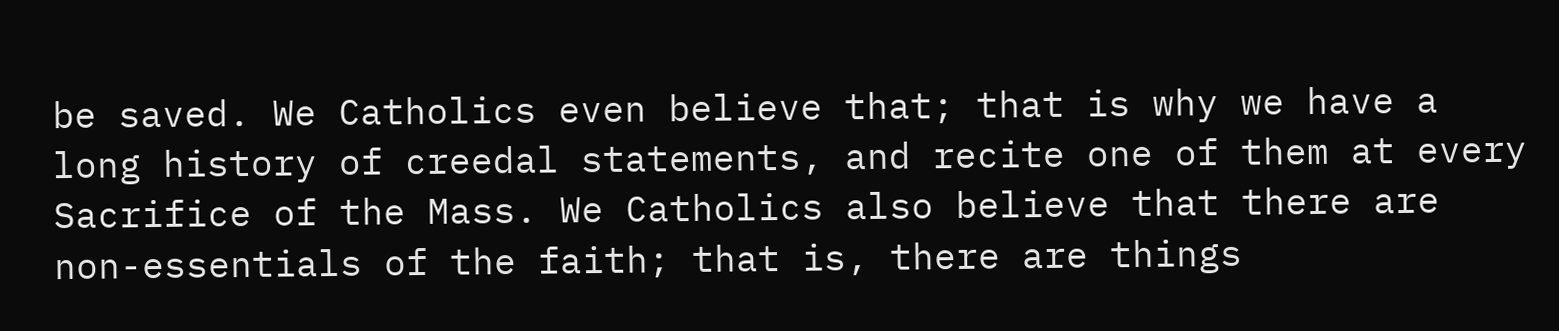be saved. We Catholics even believe that; that is why we have a long history of creedal statements, and recite one of them at every Sacrifice of the Mass. We Catholics also believe that there are non-essentials of the faith; that is, there are things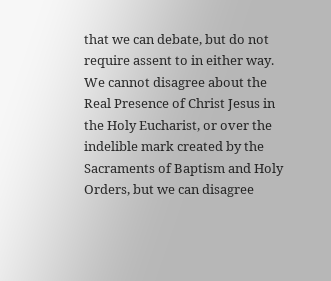that we can debate, but do not require assent to in either way. We cannot disagree about the Real Presence of Christ Jesus in the Holy Eucharist, or over the indelible mark created by the Sacraments of Baptism and Holy Orders, but we can disagree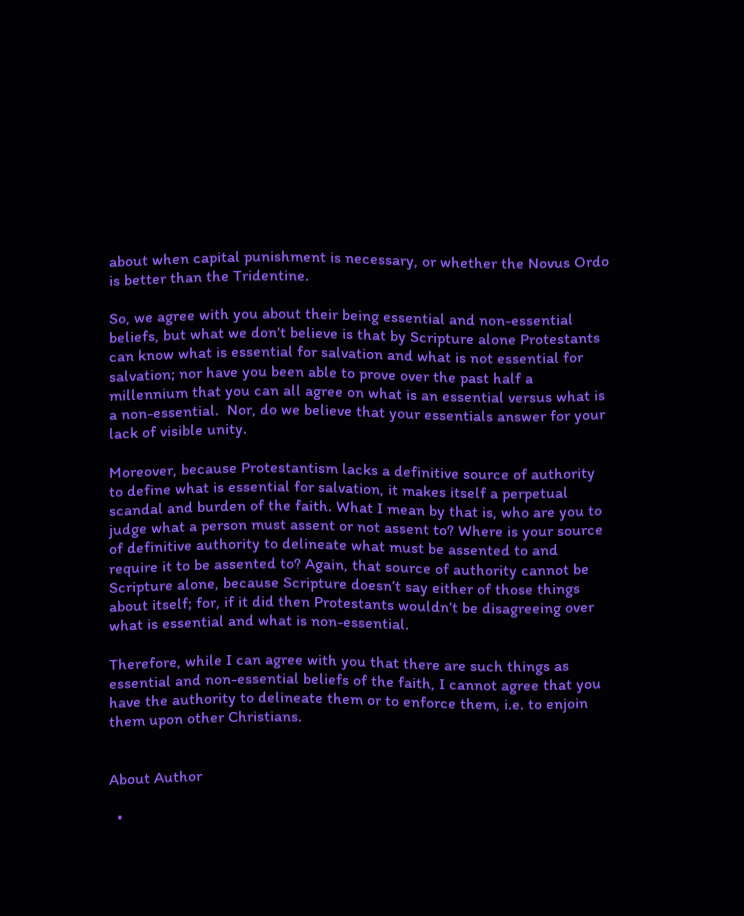about when capital punishment is necessary, or whether the Novus Ordo is better than the Tridentine.

So, we agree with you about their being essential and non-essential beliefs, but what we don’t believe is that by Scripture alone Protestants can know what is essential for salvation and what is not essential for salvation; nor have you been able to prove over the past half a millennium that you can all agree on what is an essential versus what is a non-essential.  Nor, do we believe that your essentials answer for your lack of visible unity.

Moreover, because Protestantism lacks a definitive source of authority to define what is essential for salvation, it makes itself a perpetual scandal and burden of the faith. What I mean by that is, who are you to judge what a person must assent or not assent to? Where is your source of definitive authority to delineate what must be assented to and require it to be assented to? Again, that source of authority cannot be Scripture alone, because Scripture doesn’t say either of those things about itself; for, if it did then Protestants wouldn’t be disagreeing over what is essential and what is non-essential.

Therefore, while I can agree with you that there are such things as essential and non-essential beliefs of the faith, I cannot agree that you have the authority to delineate them or to enforce them, i.e. to enjoin them upon other Christians.


About Author

  •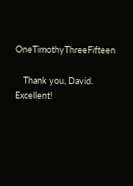OneTimothyThreeFifteen

    Thank you, David. Excellent!